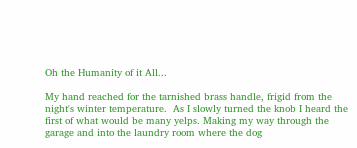Oh the Humanity of it All...

My hand reached for the tarnished brass handle, frigid from the night's winter temperature.  As I slowly turned the knob I heard the first of what would be many yelps. Making my way through the garage and into the laundry room where the dog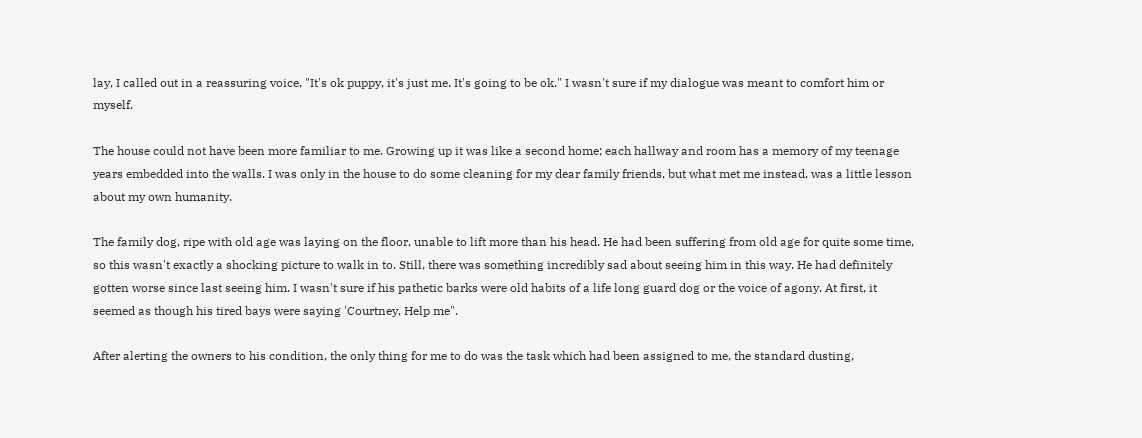lay, I called out in a reassuring voice, "It's ok puppy, it's just me. It's going to be ok." I wasn't sure if my dialogue was meant to comfort him or myself.

The house could not have been more familiar to me. Growing up it was like a second home; each hallway and room has a memory of my teenage years embedded into the walls. I was only in the house to do some cleaning for my dear family friends, but what met me instead, was a little lesson about my own humanity.

The family dog, ripe with old age was laying on the floor, unable to lift more than his head. He had been suffering from old age for quite some time, so this wasn't exactly a shocking picture to walk in to. Still, there was something incredibly sad about seeing him in this way. He had definitely gotten worse since last seeing him. I wasn't sure if his pathetic barks were old habits of a life long guard dog or the voice of agony. At first, it seemed as though his tired bays were saying 'Courtney, Help me".

After alerting the owners to his condition, the only thing for me to do was the task which had been assigned to me, the standard dusting,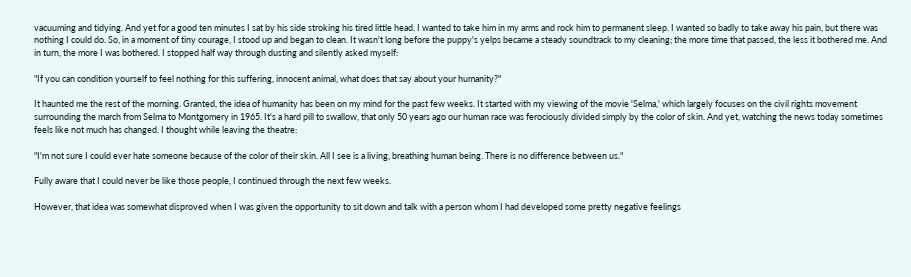vacuuming and tidying. And yet for a good ten minutes I sat by his side stroking his tired little head. I wanted to take him in my arms and rock him to permanent sleep. I wanted so badly to take away his pain, but there was nothing I could do. So, in a moment of tiny courage, I stood up and began to clean. It wasn't long before the puppy's yelps became a steady soundtrack to my cleaning; the more time that passed, the less it bothered me. And in turn, the more I was bothered. I stopped half way through dusting and silently asked myself:

"If you can condition yourself to feel nothing for this suffering, innocent animal, what does that say about your humanity?"

It haunted me the rest of the morning. Granted, the idea of humanity has been on my mind for the past few weeks. It started with my viewing of the movie 'Selma,' which largely focuses on the civil rights movement surrounding the march from Selma to Montgomery in 1965. It's a hard pill to swallow, that only 50 years ago our human race was ferociously divided simply by the color of skin. And yet, watching the news today sometimes feels like not much has changed. I thought while leaving the theatre:

"I'm not sure I could ever hate someone because of the color of their skin. All I see is a living, breathing human being. There is no difference between us."

Fully aware that I could never be like those people, I continued through the next few weeks.

However, that idea was somewhat disproved when I was given the opportunity to sit down and talk with a person whom I had developed some pretty negative feelings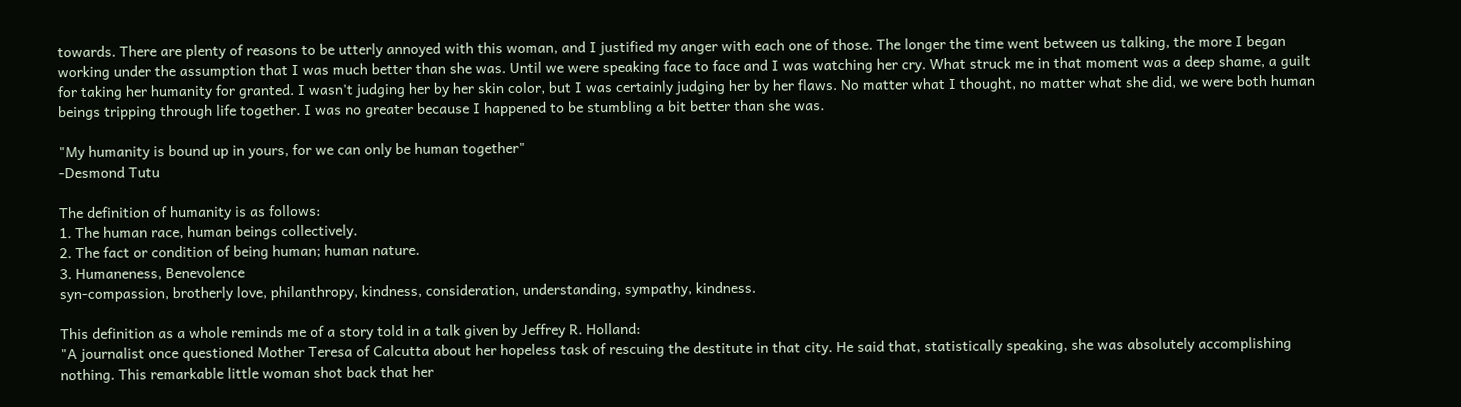towards. There are plenty of reasons to be utterly annoyed with this woman, and I justified my anger with each one of those. The longer the time went between us talking, the more I began working under the assumption that I was much better than she was. Until we were speaking face to face and I was watching her cry. What struck me in that moment was a deep shame, a guilt for taking her humanity for granted. I wasn't judging her by her skin color, but I was certainly judging her by her flaws. No matter what I thought, no matter what she did, we were both human beings tripping through life together. I was no greater because I happened to be stumbling a bit better than she was.

"My humanity is bound up in yours, for we can only be human together"
-Desmond Tutu

The definition of humanity is as follows:
1. The human race, human beings collectively.
2. The fact or condition of being human; human nature.
3. Humaneness, Benevolence
syn-compassion, brotherly love, philanthropy, kindness, consideration, understanding, sympathy, kindness.

This definition as a whole reminds me of a story told in a talk given by Jeffrey R. Holland:
"A journalist once questioned Mother Teresa of Calcutta about her hopeless task of rescuing the destitute in that city. He said that, statistically speaking, she was absolutely accomplishing nothing. This remarkable little woman shot back that her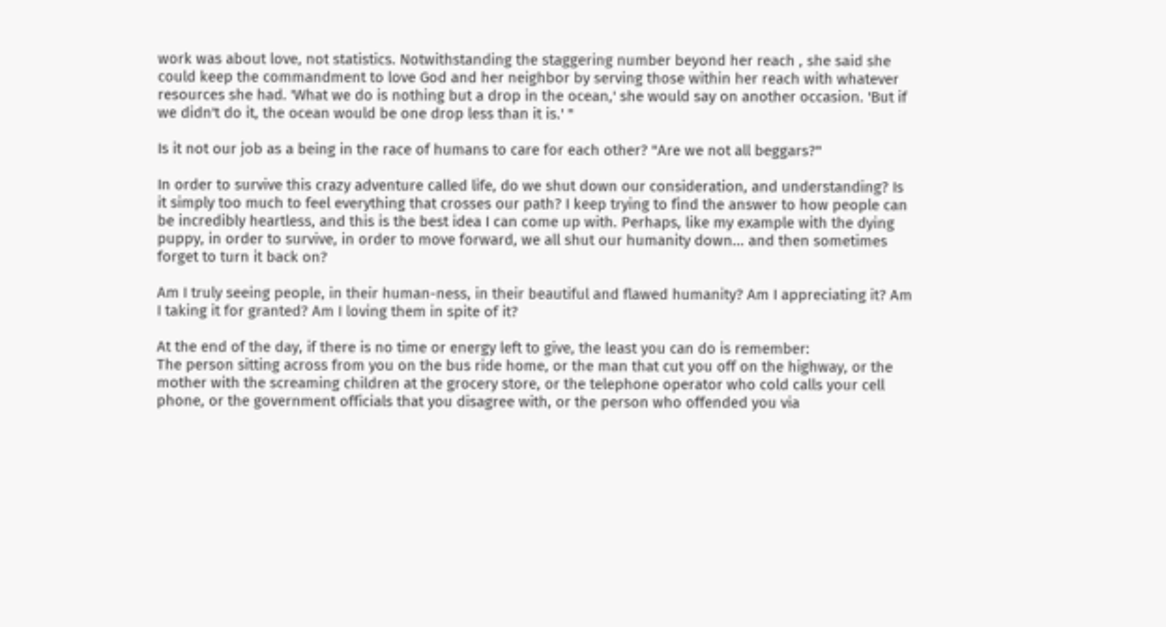work was about love, not statistics. Notwithstanding the staggering number beyond her reach , she said she could keep the commandment to love God and her neighbor by serving those within her reach with whatever resources she had. 'What we do is nothing but a drop in the ocean,' she would say on another occasion. 'But if we didn't do it, the ocean would be one drop less than it is.' "

Is it not our job as a being in the race of humans to care for each other? "Are we not all beggars?"

In order to survive this crazy adventure called life, do we shut down our consideration, and understanding? Is it simply too much to feel everything that crosses our path? I keep trying to find the answer to how people can be incredibly heartless, and this is the best idea I can come up with. Perhaps, like my example with the dying puppy, in order to survive, in order to move forward, we all shut our humanity down... and then sometimes forget to turn it back on?

Am I truly seeing people, in their human-ness, in their beautiful and flawed humanity? Am I appreciating it? Am I taking it for granted? Am I loving them in spite of it?

At the end of the day, if there is no time or energy left to give, the least you can do is remember:
The person sitting across from you on the bus ride home, or the man that cut you off on the highway, or the mother with the screaming children at the grocery store, or the telephone operator who cold calls your cell phone, or the government officials that you disagree with, or the person who offended you via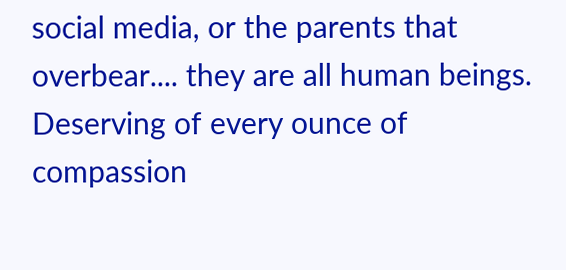social media, or the parents that overbear.... they are all human beings. Deserving of every ounce of compassion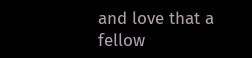and love that a fellow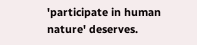'participate in human nature' deserves.